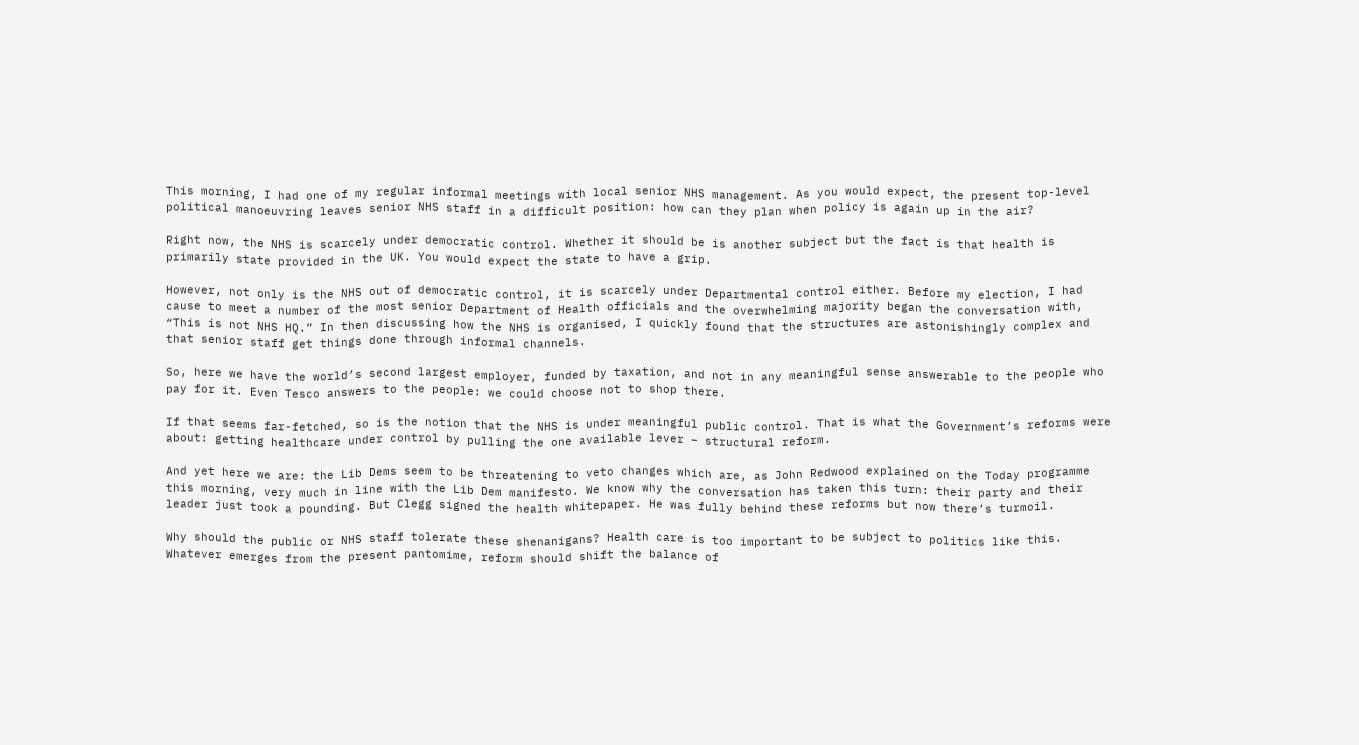This morning, I had one of my regular informal meetings with local senior NHS management. As you would expect, the present top-level political manoeuvring leaves senior NHS staff in a difficult position: how can they plan when policy is again up in the air?

Right now, the NHS is scarcely under democratic control. Whether it should be is another subject but the fact is that health is primarily state provided in the UK. You would expect the state to have a grip.

However, not only is the NHS out of democratic control, it is scarcely under Departmental control either. Before my election, I had cause to meet a number of the most senior Department of Health officials and the overwhelming majority began the conversation with, “This is not NHS HQ.” In then discussing how the NHS is organised, I quickly found that the structures are astonishingly complex and that senior staff get things done through informal channels.

So, here we have the world’s second largest employer, funded by taxation, and not in any meaningful sense answerable to the people who pay for it. Even Tesco answers to the people: we could choose not to shop there.

If that seems far-fetched, so is the notion that the NHS is under meaningful public control. That is what the Government’s reforms were about: getting healthcare under control by pulling the one available lever – structural reform.

And yet here we are: the Lib Dems seem to be threatening to veto changes which are, as John Redwood explained on the Today programme this morning, very much in line with the Lib Dem manifesto. We know why the conversation has taken this turn: their party and their leader just took a pounding. But Clegg signed the health whitepaper. He was fully behind these reforms but now there’s turmoil.

Why should the public or NHS staff tolerate these shenanigans? Health care is too important to be subject to politics like this. Whatever emerges from the present pantomime, reform should shift the balance of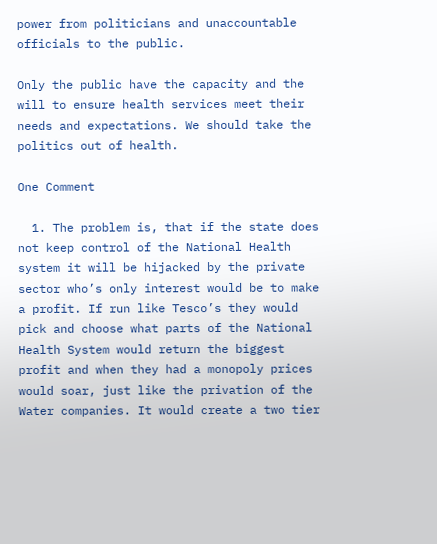power from politicians and unaccountable officials to the public.

Only the public have the capacity and the will to ensure health services meet their needs and expectations. We should take the politics out of health.

One Comment

  1. The problem is, that if the state does not keep control of the National Health system it will be hijacked by the private sector who’s only interest would be to make a profit. If run like Tesco’s they would pick and choose what parts of the National Health System would return the biggest profit and when they had a monopoly prices would soar, just like the privation of the Water companies. It would create a two tier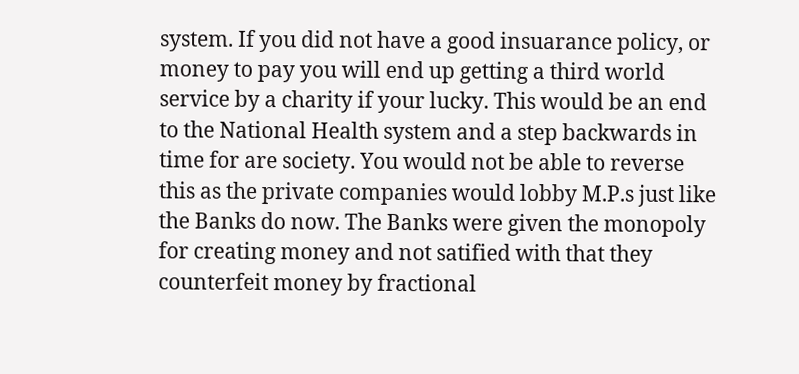system. If you did not have a good insuarance policy, or money to pay you will end up getting a third world service by a charity if your lucky. This would be an end to the National Health system and a step backwards in time for are society. You would not be able to reverse this as the private companies would lobby M.P.s just like the Banks do now. The Banks were given the monopoly for creating money and not satified with that they counterfeit money by fractional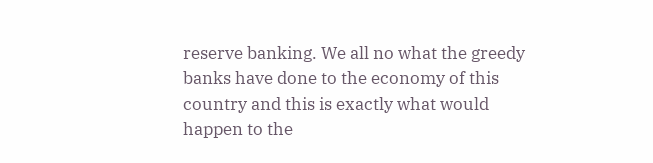reserve banking. We all no what the greedy banks have done to the economy of this country and this is exactly what would happen to the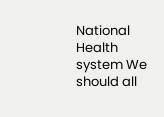National Health system We should all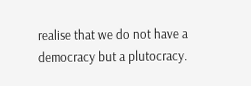realise that we do not have a democracy but a plutocracy.